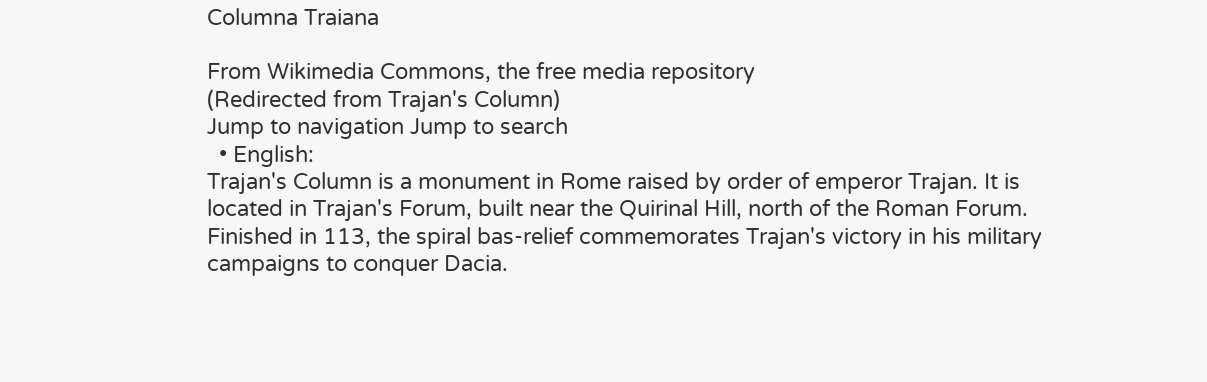Columna Traiana

From Wikimedia Commons, the free media repository
(Redirected from Trajan's Column)
Jump to navigation Jump to search
  • English:
Trajan's Column is a monument in Rome raised by order of emperor Trajan. It is located in Trajan's Forum, built near the Quirinal Hill, north of the Roman Forum. Finished in 113, the spiral bas-relief commemorates Trajan's victory in his military campaigns to conquer Dacia.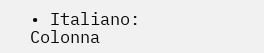• Italiano:
Colonna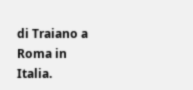di Traiano a Roma in Italia.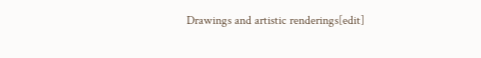Drawings and artistic renderings[edit]